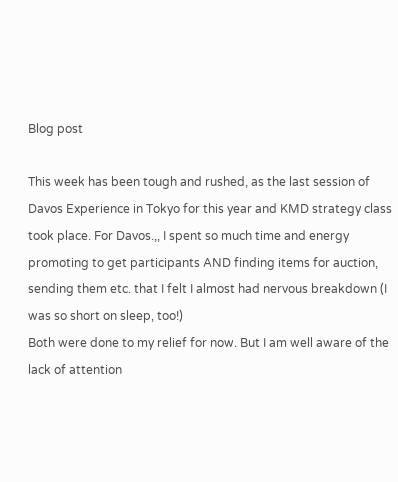Blog post

This week has been tough and rushed, as the last session of Davos Experience in Tokyo for this year and KMD strategy class took place. For Davos.,, I spent so much time and energy promoting to get participants AND finding items for auction, sending them etc. that I felt I almost had nervous breakdown (I was so short on sleep, too!)
Both were done to my relief for now. But I am well aware of the lack of attention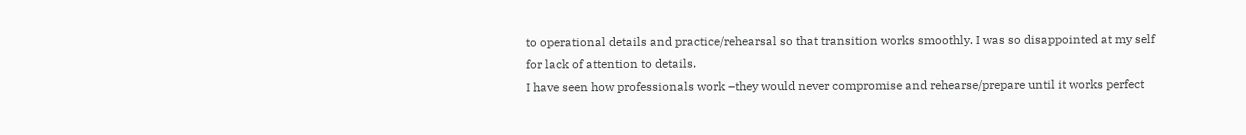to operational details and practice/rehearsal so that transition works smoothly. I was so disappointed at my self for lack of attention to details.
I have seen how professionals work –they would never compromise and rehearse/prepare until it works perfect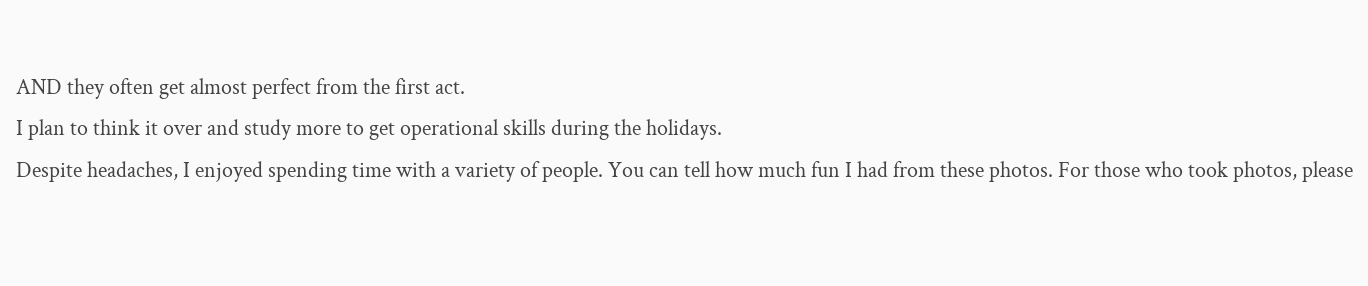AND they often get almost perfect from the first act.
I plan to think it over and study more to get operational skills during the holidays.
Despite headaches, I enjoyed spending time with a variety of people. You can tell how much fun I had from these photos. For those who took photos, please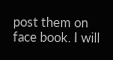post them on face book. I will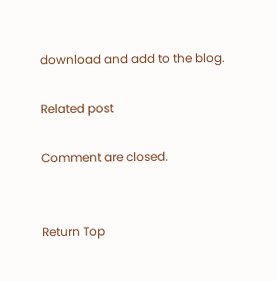download and add to the blog.

Related post

Comment are closed.


Return Top